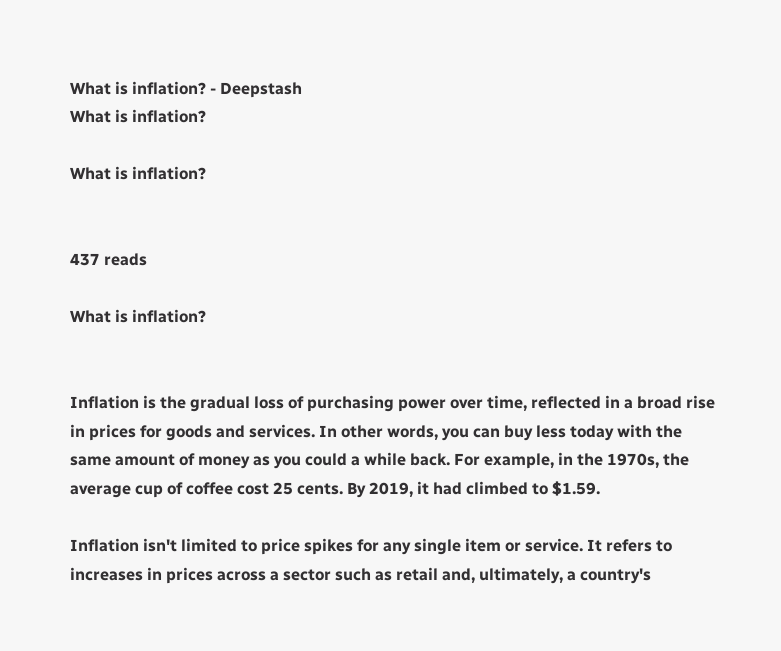What is inflation? - Deepstash
What is inflation?

What is inflation?


437 reads

What is inflation?


Inflation is the gradual loss of purchasing power over time, reflected in a broad rise in prices for goods and services. In other words, you can buy less today with the same amount of money as you could a while back. For example, in the 1970s, the average cup of coffee cost 25 cents. By 2019, it had climbed to $1.59.

Inflation isn't limited to price spikes for any single item or service. It refers to increases in prices across a sector such as retail and, ultimately, a country's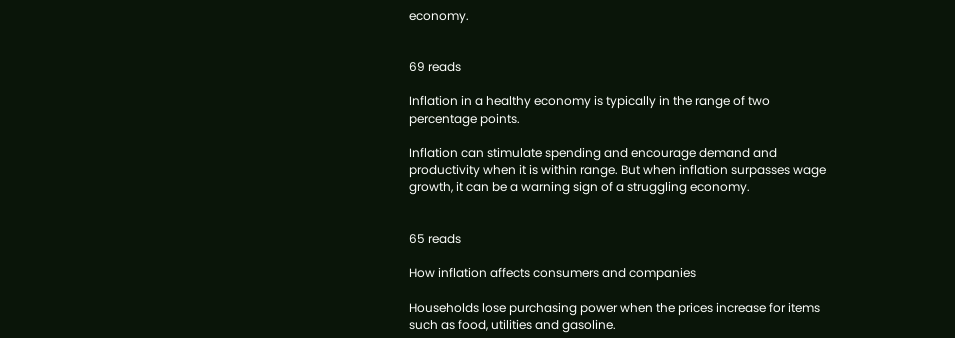economy.


69 reads

Inflation in a healthy economy is typically in the range of two percentage points.

Inflation can stimulate spending and encourage demand and productivity when it is within range. But when inflation surpasses wage growth, it can be a warning sign of a struggling economy.


65 reads

How inflation affects consumers and companies

Households lose purchasing power when the prices increase for items such as food, utilities and gasoline.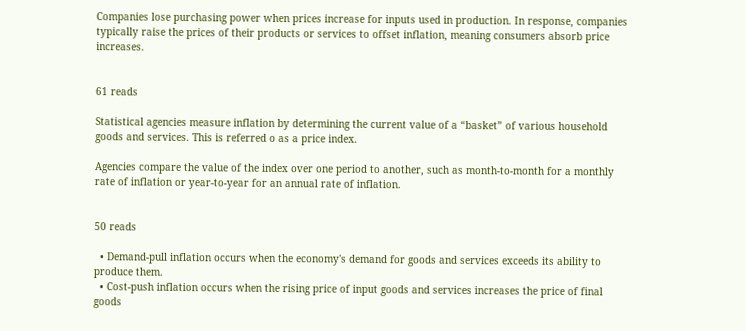Companies lose purchasing power when prices increase for inputs used in production. In response, companies typically raise the prices of their products or services to offset inflation, meaning consumers absorb price increases.


61 reads

Statistical agencies measure inflation by determining the current value of a “basket” of various household goods and services. This is referred o as a price index.

Agencies compare the value of the index over one period to another, such as month-to-month for a monthly rate of inflation or year-to-year for an annual rate of inflation.


50 reads

  • Demand-pull inflation occurs when the economy's demand for goods and services exceeds its ability to produce them.
  • Cost-push inflation occurs when the rising price of input goods and services increases the price of final goods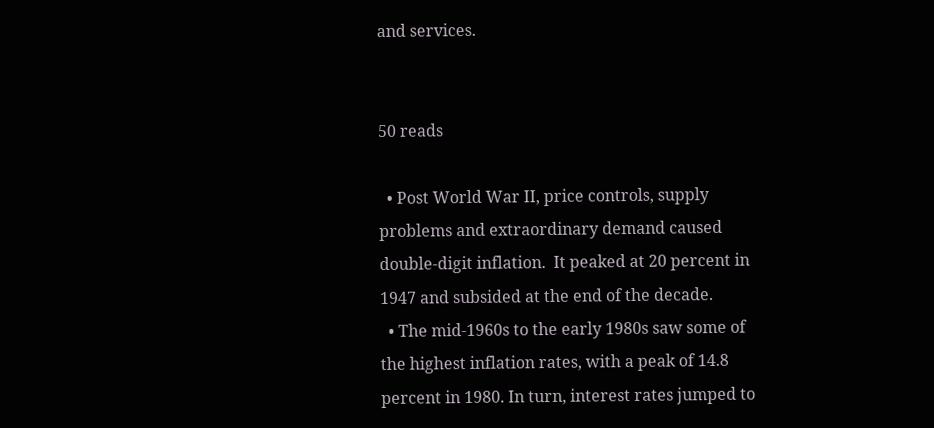and services.


50 reads

  • Post World War II, price controls, supply problems and extraordinary demand caused double-digit inflation.  It peaked at 20 percent in 1947 and subsided at the end of the decade.
  • The mid-1960s to the early 1980s saw some of the highest inflation rates, with a peak of 14.8 percent in 1980. In turn, interest rates jumped to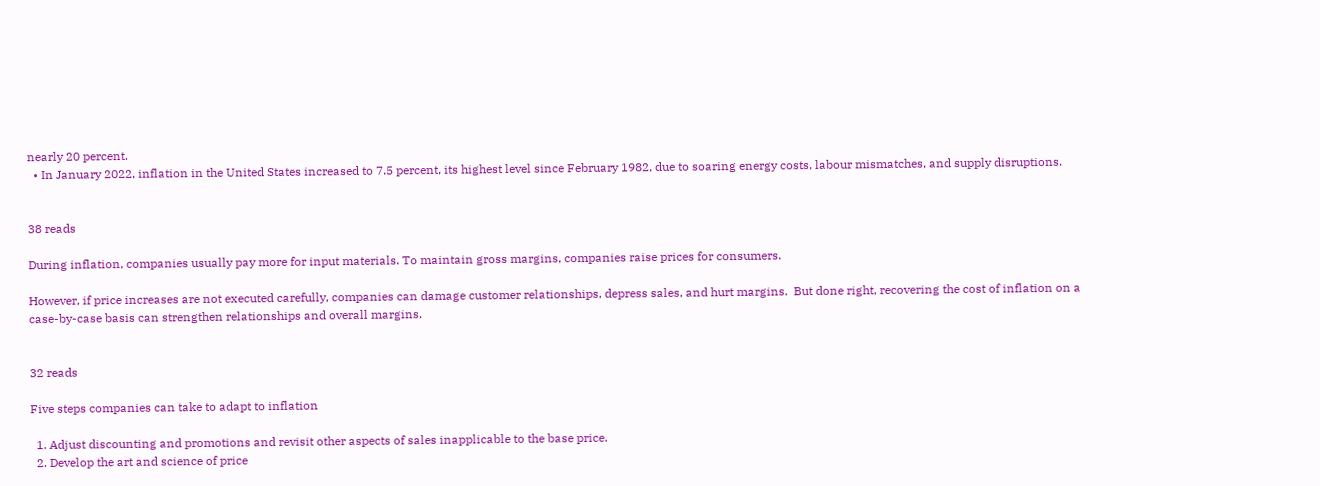nearly 20 percent.
  • In January 2022, inflation in the United States increased to 7.5 percent, its highest level since February 1982, due to soaring energy costs, labour mismatches, and supply disruptions.


38 reads

During inflation, companies usually pay more for input materials. To maintain gross margins, companies raise prices for consumers.

However, if price increases are not executed carefully, companies can damage customer relationships, depress sales, and hurt margins.  But done right, recovering the cost of inflation on a case-by-case basis can strengthen relationships and overall margins.


32 reads

Five steps companies can take to adapt to inflation

  1. Adjust discounting and promotions and revisit other aspects of sales inapplicable to the base price.
  2. Develop the art and science of price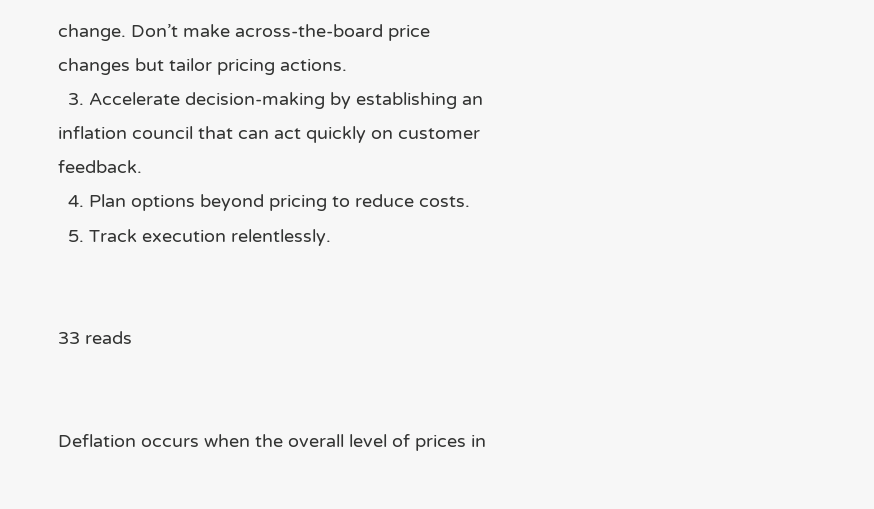change. Don’t make across-the-board price changes but tailor pricing actions.
  3. Accelerate decision-making by establishing an inflation council that can act quickly on customer feedback.
  4. Plan options beyond pricing to reduce costs.
  5. Track execution relentlessly.


33 reads


Deflation occurs when the overall level of prices in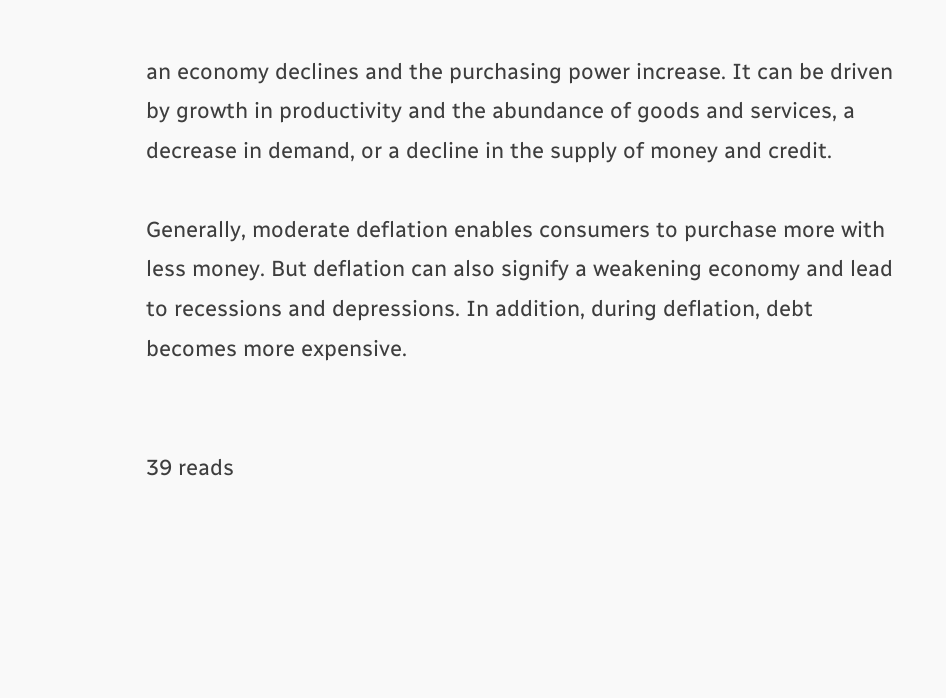an economy declines and the purchasing power increase. It can be driven by growth in productivity and the abundance of goods and services, a decrease in demand, or a decline in the supply of money and credit.

Generally, moderate deflation enables consumers to purchase more with less money. But deflation can also signify a weakening economy and lead to recessions and depressions. In addition, during deflation, debt becomes more expensive.


39 reads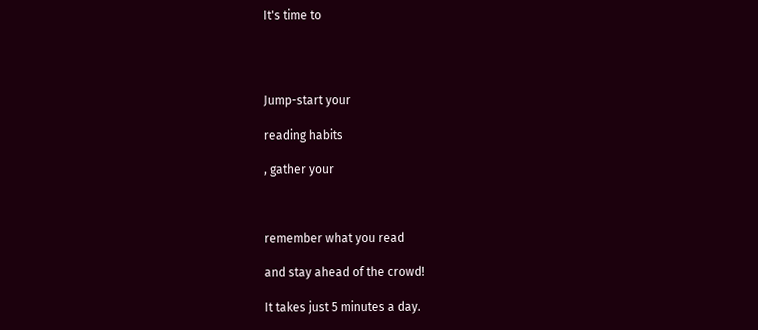It's time to




Jump-start your

reading habits

, gather your



remember what you read

and stay ahead of the crowd!

It takes just 5 minutes a day.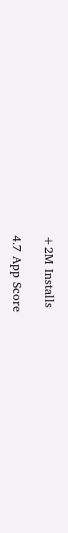+2M Installs

4.7 App Score